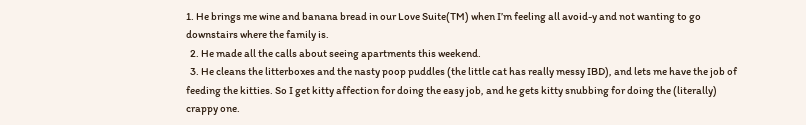1. He brings me wine and banana bread in our Love Suite(TM) when I’m feeling all avoid-y and not wanting to go downstairs where the family is.
  2. He made all the calls about seeing apartments this weekend.
  3. He cleans the litterboxes and the nasty poop puddles (the little cat has really messy IBD), and lets me have the job of feeding the kitties. So I get kitty affection for doing the easy job, and he gets kitty snubbing for doing the (literally) crappy one.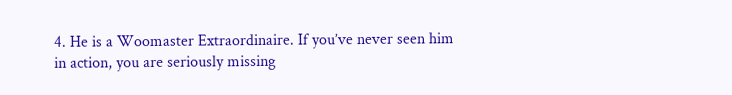4. He is a Woomaster Extraordinaire. If you’ve never seen him in action, you are seriously missing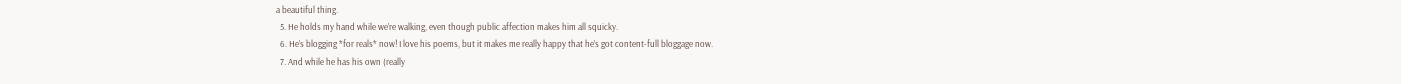a beautiful thing.
  5. He holds my hand while we’re walking, even though public affection makes him all squicky.
  6. He’s blogging *for reals* now! I love his poems, but it makes me really happy that he’s got content-full bloggage now.
  7. And while he has his own (really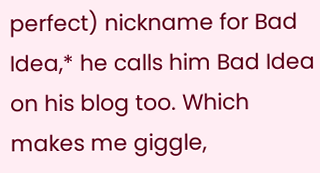perfect) nickname for Bad Idea,* he calls him Bad Idea on his blog too. Which makes me giggle,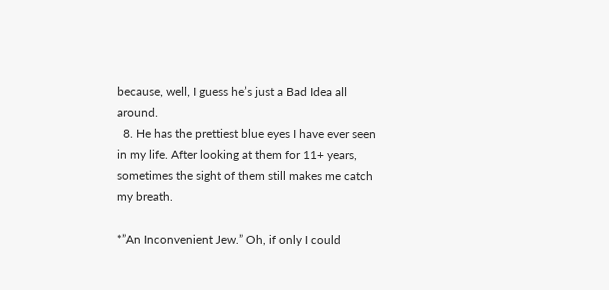because, well, I guess he’s just a Bad Idea all around.
  8. He has the prettiest blue eyes I have ever seen in my life. After looking at them for 11+ years, sometimes the sight of them still makes me catch my breath.

*”An Inconvenient Jew.” Oh, if only I could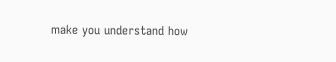make you understand how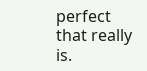perfect that really is.